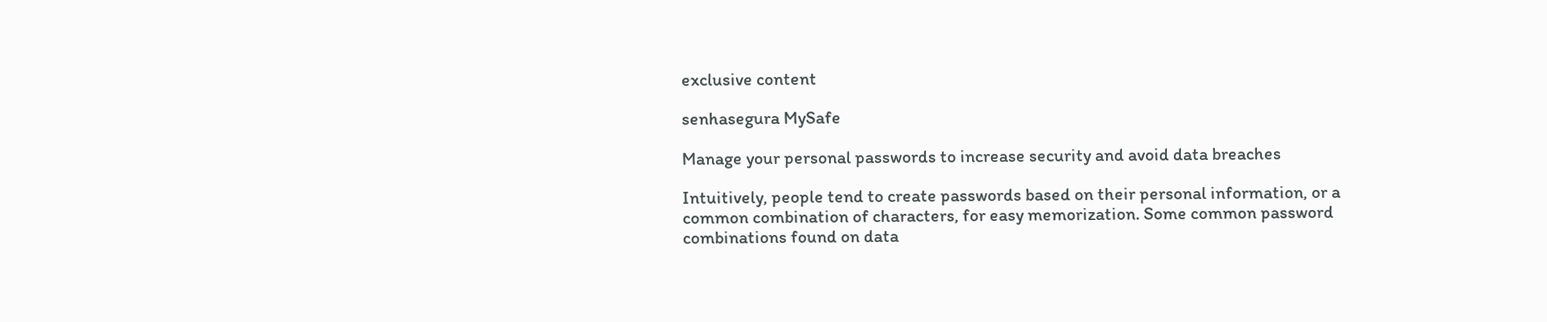exclusive content

senhasegura MySafe

Manage your personal passwords to increase security and avoid data breaches

Intuitively, people tend to create passwords based on their personal information, or a common combination of characters, for easy memorization. Some common password combinations found on data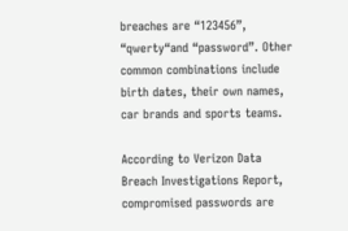breaches are “123456”, “qwerty“and “password”. Other common combinations include birth dates, their own names, car brands and sports teams.

According to Verizon Data Breach Investigations Report, compromised passwords are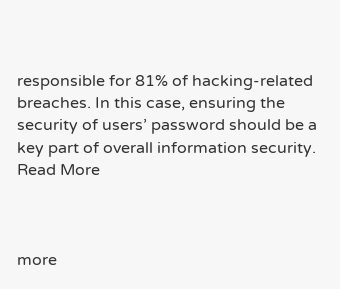responsible for 81% of hacking-related breaches. In this case, ensuring the security of users’ password should be a key part of overall information security.
Read More



more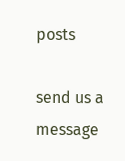posts

send us a message